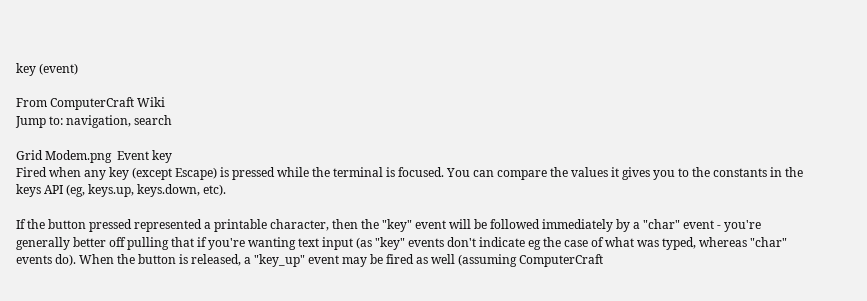key (event)

From ComputerCraft Wiki
Jump to: navigation, search

Grid Modem.png  Event key
Fired when any key (except Escape) is pressed while the terminal is focused. You can compare the values it gives you to the constants in the keys API (eg, keys.up, keys.down, etc).

If the button pressed represented a printable character, then the "key" event will be followed immediately by a "char" event - you're generally better off pulling that if you're wanting text input (as "key" events don't indicate eg the case of what was typed, whereas "char" events do). When the button is released, a "key_up" event may be fired as well (assuming ComputerCraft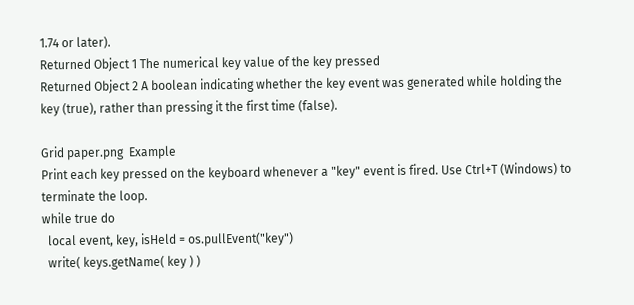1.74 or later).
Returned Object 1 The numerical key value of the key pressed
Returned Object 2 A boolean indicating whether the key event was generated while holding the key (true), rather than pressing it the first time (false).

Grid paper.png  Example
Print each key pressed on the keyboard whenever a "key" event is fired. Use Ctrl+T (Windows) to terminate the loop.
while true do
  local event, key, isHeld = os.pullEvent("key")
  write( keys.getName( key ) )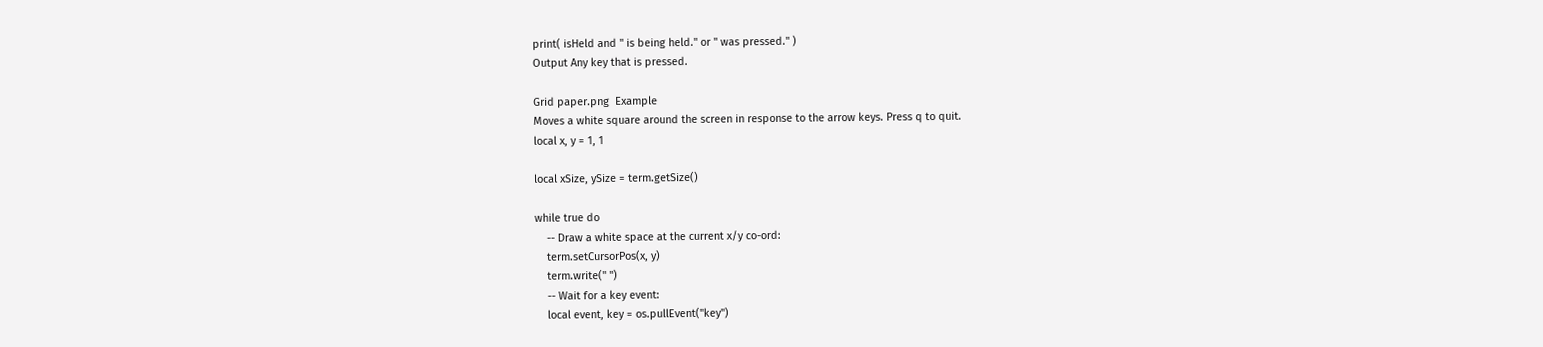print( isHeld and " is being held." or " was pressed." )
Output Any key that is pressed.

Grid paper.png  Example
Moves a white square around the screen in response to the arrow keys. Press q to quit.
local x, y = 1, 1

local xSize, ySize = term.getSize()

while true do
    -- Draw a white space at the current x/y co-ord:
    term.setCursorPos(x, y)
    term.write(" ")
    -- Wait for a key event:
    local event, key = os.pullEvent("key")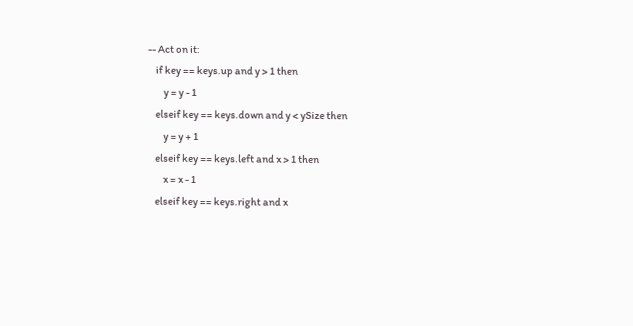-- Act on it:
    if key == keys.up and y > 1 then
        y = y - 1
    elseif key == keys.down and y < ySize then
        y = y + 1
    elseif key == keys.left and x > 1 then
        x = x - 1
    elseif key == keys.right and x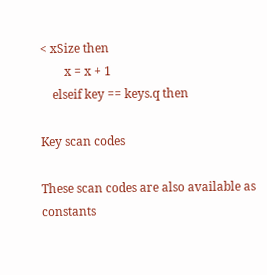< xSize then
        x = x + 1
    elseif key == keys.q then

Key scan codes

These scan codes are also available as constants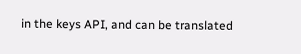in the keys API, and can be translated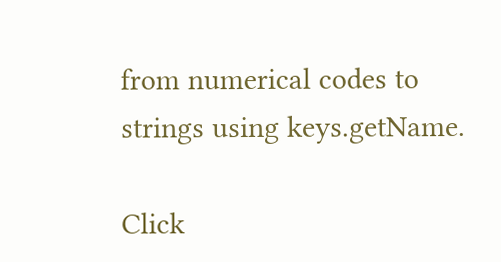from numerical codes to strings using keys.getName.

Click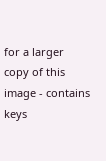for a larger copy of this image - contains keys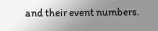and their event numbers.